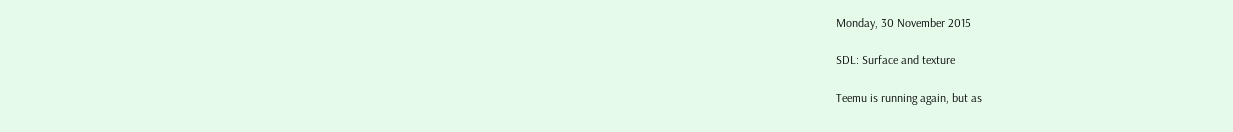Monday, 30 November 2015

SDL: Surface and texture

Teemu is running again, but as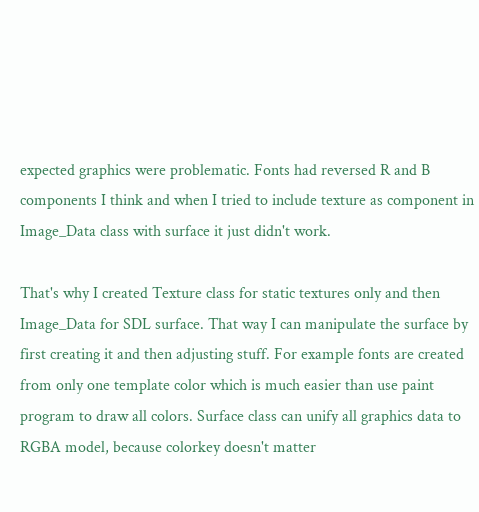expected graphics were problematic. Fonts had reversed R and B components I think and when I tried to include texture as component in Image_Data class with surface it just didn't work.

That's why I created Texture class for static textures only and then Image_Data for SDL surface. That way I can manipulate the surface by first creating it and then adjusting stuff. For example fonts are created from only one template color which is much easier than use paint program to draw all colors. Surface class can unify all graphics data to RGBA model, because colorkey doesn't matter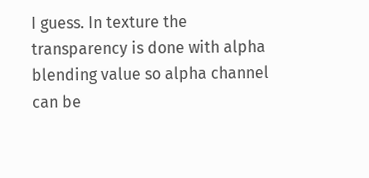I guess. In texture the transparency is done with alpha blending value so alpha channel can be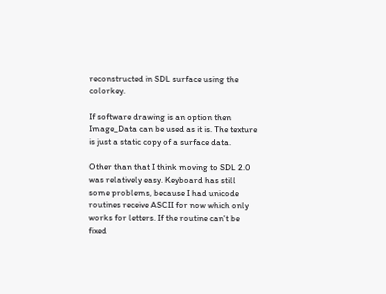reconstructed in SDL surface using the colorkey.

If software drawing is an option then Image_Data can be used as it is. The texture is just a static copy of a surface data.

Other than that I think moving to SDL 2.0 was relatively easy. Keyboard has still some problems, because I had unicode routines receive ASCII for now which only works for letters. If the routine can't be fixed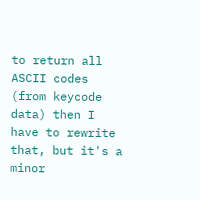to return all ASCII codes (from keycode data) then I have to rewrite that, but it's a minor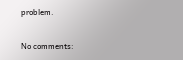problem.

No comments: